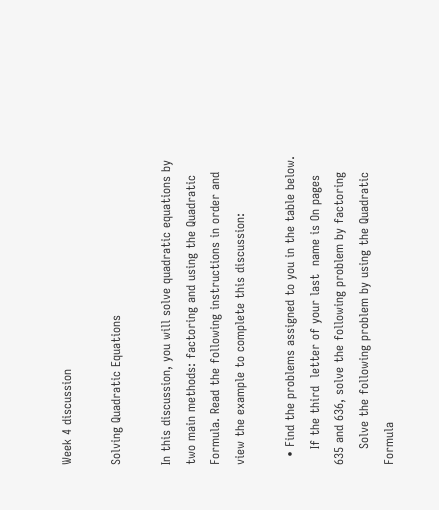Week 4 discussion

Solving Quadratic Equations

In this discussion, you will solve quadratic equations by two main methods: factoring and using the Quadratic Formula. Read the following instructions in order and view the example to complete this discussion:

  • Find the problems assigned to you in the table below.
    If the third  letter of your last  name is On pages 635 and 636, solve the following problem by factoring
    Solve the following problem by using the Quadratic Formula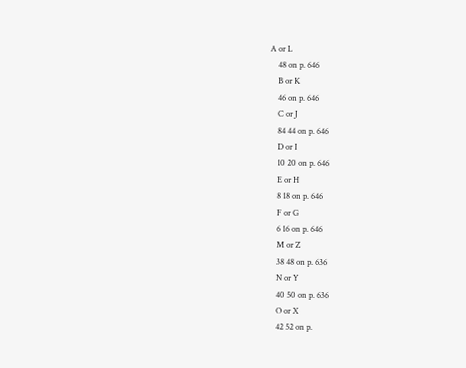A or L
    48 on p. 646
    B or K
    46 on p. 646
    C or J
    84 44 on p. 646
    D or I
    10 20 on p. 646
    E or H
    8 18 on p. 646
    F or G
    6 16 on p. 646
    M or Z
    38 48 on p. 636
    N or Y
    40 50 on p. 636
    O or X
    42 52 on p.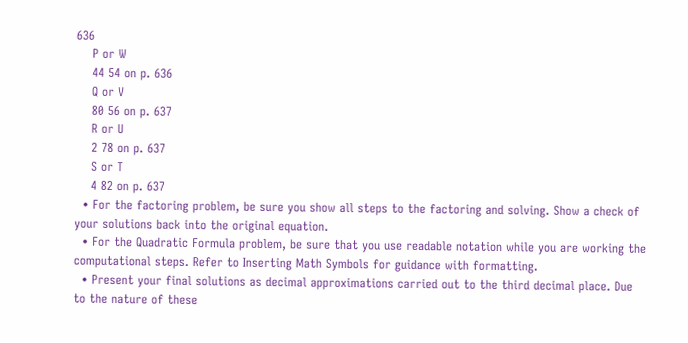636
    P or W
    44 54 on p. 636
    Q or V
    80 56 on p. 637
    R or U
    2 78 on p. 637
    S or T
    4 82 on p. 637
  • For the factoring problem, be sure you show all steps to the factoring and solving. Show a check of your solutions back into the original equation.
  • For the Quadratic Formula problem, be sure that you use readable notation while you are working the computational steps. Refer to Inserting Math Symbols for guidance with formatting.
  • Present your final solutions as decimal approximations carried out to the third decimal place. Due to the nature of these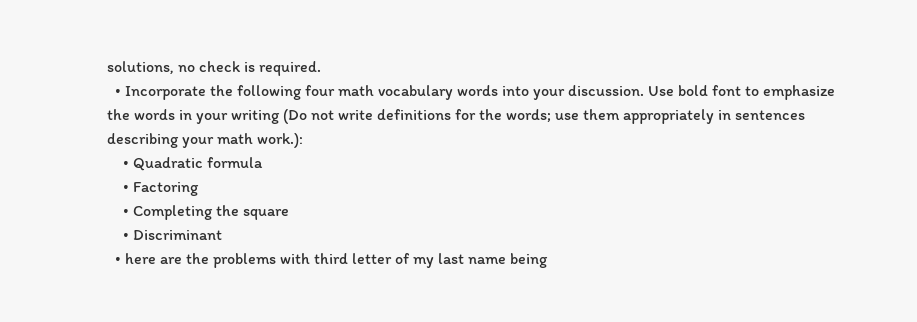solutions, no check is required.
  • Incorporate the following four math vocabulary words into your discussion. Use bold font to emphasize the words in your writing (Do not write definitions for the words; use them appropriately in sentences describing your math work.):
    • Quadratic formula
    • Factoring
    • Completing the square
    • Discriminant
  • here are the problems with third letter of my last name being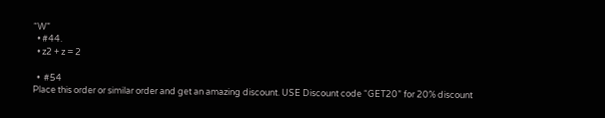“W”
  • #44.
  • z2 + z = 2

  •  #54
Place this order or similar order and get an amazing discount. USE Discount code “GET20” for 20% discount